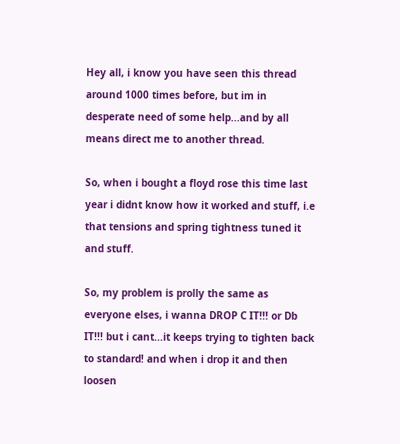Hey all, i know you have seen this thread around 1000 times before, but im in desperate need of some help...and by all means direct me to another thread.

So, when i bought a floyd rose this time last year i didnt know how it worked and stuff, i.e that tensions and spring tightness tuned it and stuff.

So, my problem is prolly the same as everyone elses, i wanna DROP C IT!!! or Db IT!!! but i cant...it keeps trying to tighten back to standard! and when i drop it and then loosen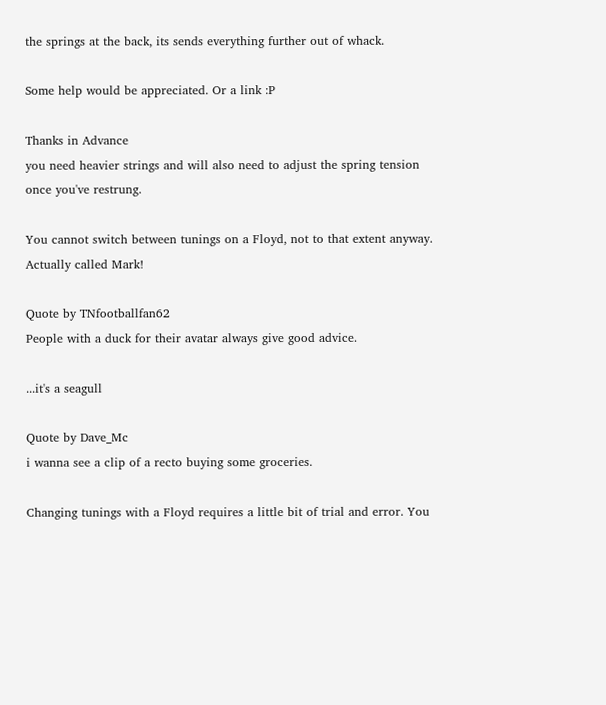the springs at the back, its sends everything further out of whack.

Some help would be appreciated. Or a link :P

Thanks in Advance
you need heavier strings and will also need to adjust the spring tension once you've restrung.

You cannot switch between tunings on a Floyd, not to that extent anyway.
Actually called Mark!

Quote by TNfootballfan62
People with a duck for their avatar always give good advice.

...it's a seagull

Quote by Dave_Mc
i wanna see a clip of a recto buying some groceries.

Changing tunings with a Floyd requires a little bit of trial and error. You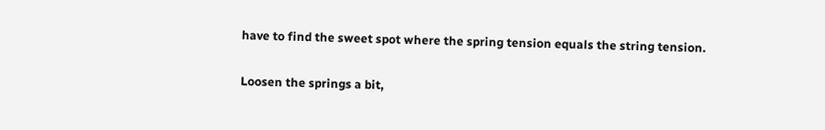have to find the sweet spot where the spring tension equals the string tension.

Loosen the springs a bit,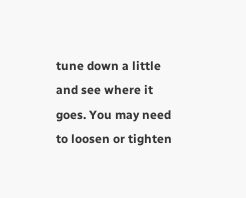tune down a little and see where it goes. You may need to loosen or tighten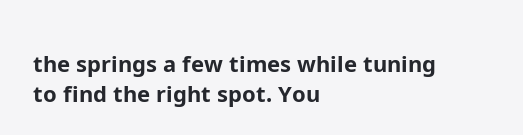the springs a few times while tuning to find the right spot. You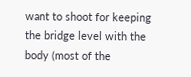want to shoot for keeping the bridge level with the body (most of the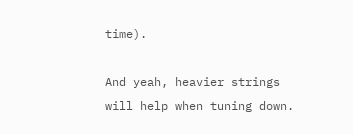time).

And yeah, heavier strings will help when tuning down.